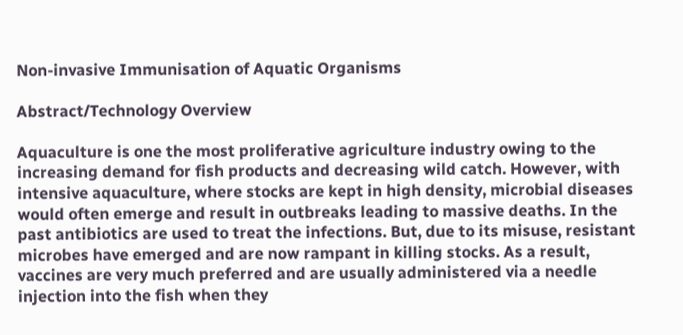Non-invasive Immunisation of Aquatic Organisms

Abstract/Technology Overview

Aquaculture is one the most proliferative agriculture industry owing to the increasing demand for fish products and decreasing wild catch. However, with intensive aquaculture, where stocks are kept in high density, microbial diseases would often emerge and result in outbreaks leading to massive deaths. In the past antibiotics are used to treat the infections. But, due to its misuse, resistant microbes have emerged and are now rampant in killing stocks. As a result, vaccines are very much preferred and are usually administered via a needle injection into the fish when they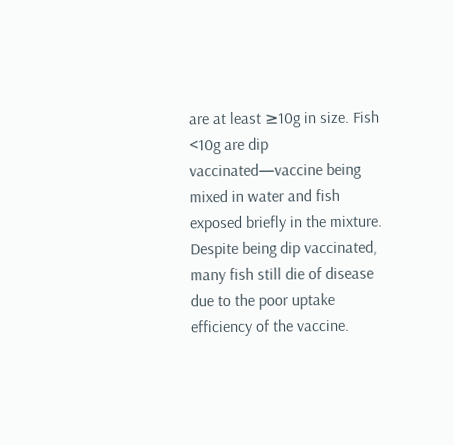are at least ≥10g in size. Fish <10g are dip vaccinated—vaccine being mixed in water and fish exposed briefly in the mixture. Despite being dip vaccinated, many fish still die of disease due to the poor uptake efficiency of the vaccine.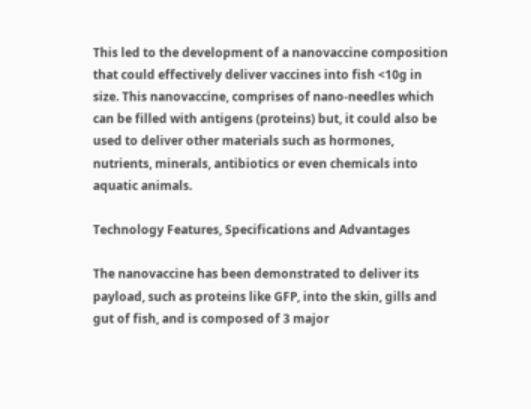This led to the development of a nanovaccine composition that could effectively deliver vaccines into fish <10g in size. This nanovaccine, comprises of nano-needles which can be filled with antigens (proteins) but, it could also be used to deliver other materials such as hormones, nutrients, minerals, antibiotics or even chemicals into aquatic animals.

Technology Features, Specifications and Advantages

The nanovaccine has been demonstrated to deliver its payload, such as proteins like GFP, into the skin, gills and gut of fish, and is composed of 3 major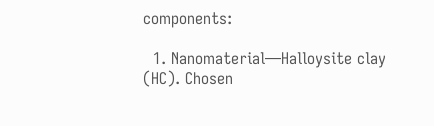components:

  1. Nanomaterial—Halloysite clay (HC). Chosen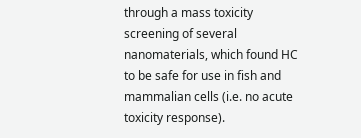through a mass toxicity screening of several nanomaterials, which found HC to be safe for use in fish and mammalian cells (i.e. no acute toxicity response).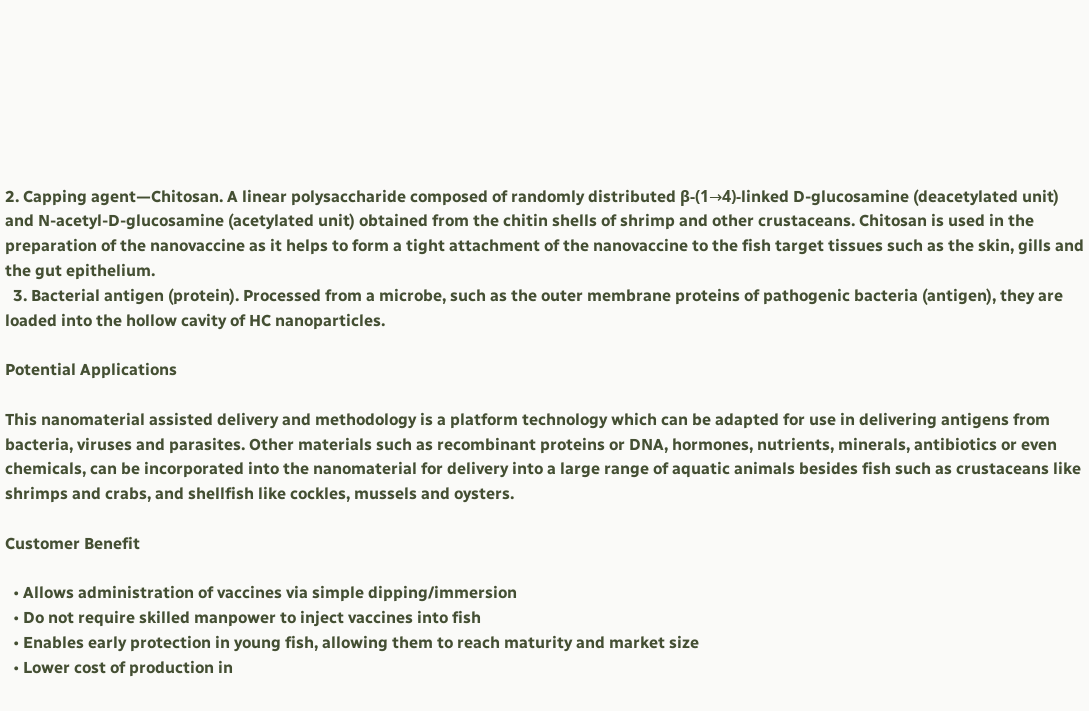2. Capping agent—Chitosan. A linear polysaccharide composed of randomly distributed β-(1→4)-linked D-glucosamine (deacetylated unit) and N-acetyl-D-glucosamine (acetylated unit) obtained from the chitin shells of shrimp and other crustaceans. Chitosan is used in the preparation of the nanovaccine as it helps to form a tight attachment of the nanovaccine to the fish target tissues such as the skin, gills and the gut epithelium.
  3. Bacterial antigen (protein). Processed from a microbe, such as the outer membrane proteins of pathogenic bacteria (antigen), they are loaded into the hollow cavity of HC nanoparticles.

Potential Applications

This nanomaterial assisted delivery and methodology is a platform technology which can be adapted for use in delivering antigens from bacteria, viruses and parasites. Other materials such as recombinant proteins or DNA, hormones, nutrients, minerals, antibiotics or even chemicals, can be incorporated into the nanomaterial for delivery into a large range of aquatic animals besides fish such as crustaceans like shrimps and crabs, and shellfish like cockles, mussels and oysters.

Customer Benefit

  • Allows administration of vaccines via simple dipping/immersion
  • Do not require skilled manpower to inject vaccines into fish
  • Enables early protection in young fish, allowing them to reach maturity and market size
  • Lower cost of production in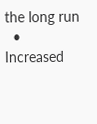the long run
  • Increased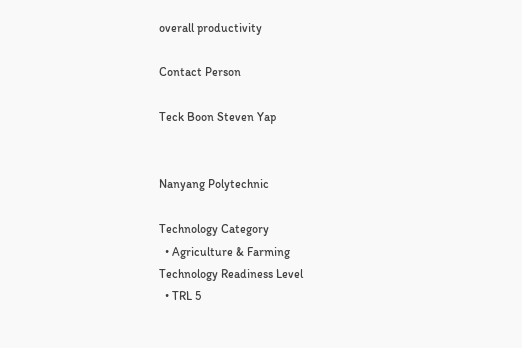overall productivity

Contact Person

Teck Boon Steven Yap


Nanyang Polytechnic

Technology Category
  • Agriculture & Farming
Technology Readiness Level
  • TRL 5